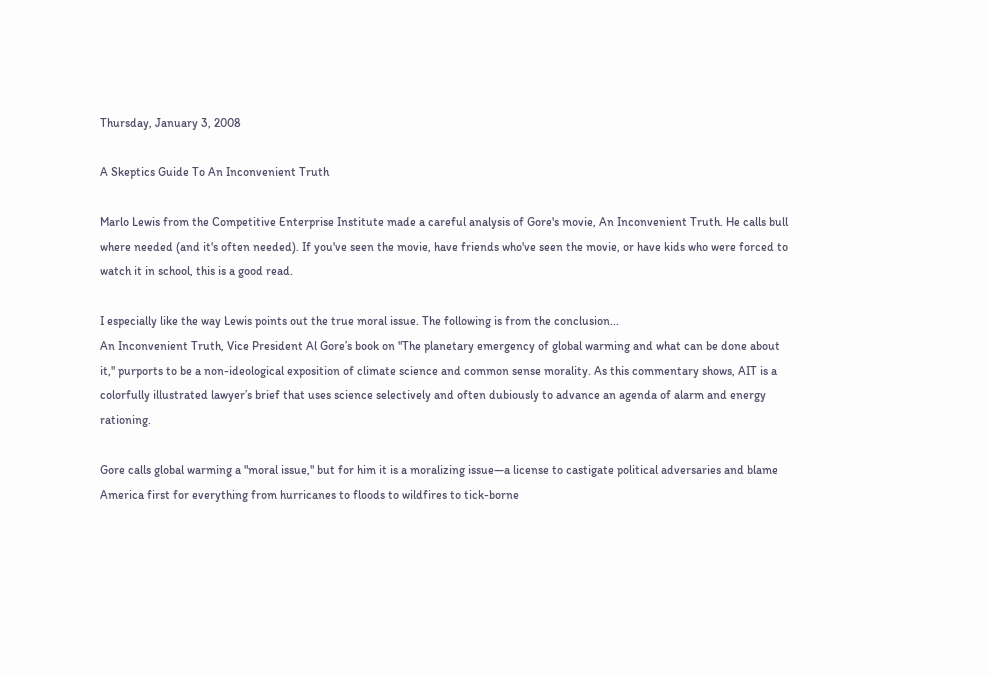Thursday, January 3, 2008

A Skeptics Guide To An Inconvenient Truth

Marlo Lewis from the Competitive Enterprise Institute made a careful analysis of Gore's movie, An Inconvenient Truth. He calls bull where needed (and it's often needed). If you've seen the movie, have friends who've seen the movie, or have kids who were forced to watch it in school, this is a good read.

I especially like the way Lewis points out the true moral issue. The following is from the conclusion...
An Inconvenient Truth, Vice President Al Gore’s book on "The planetary emergency of global warming and what can be done about it," purports to be a non-ideological exposition of climate science and common sense morality. As this commentary shows, AIT is a colorfully illustrated lawyer’s brief that uses science selectively and often dubiously to advance an agenda of alarm and energy rationing.

Gore calls global warming a "moral issue," but for him it is a moralizing issue—a license to castigate political adversaries and blame America first for everything from hurricanes to floods to wildfires to tick-borne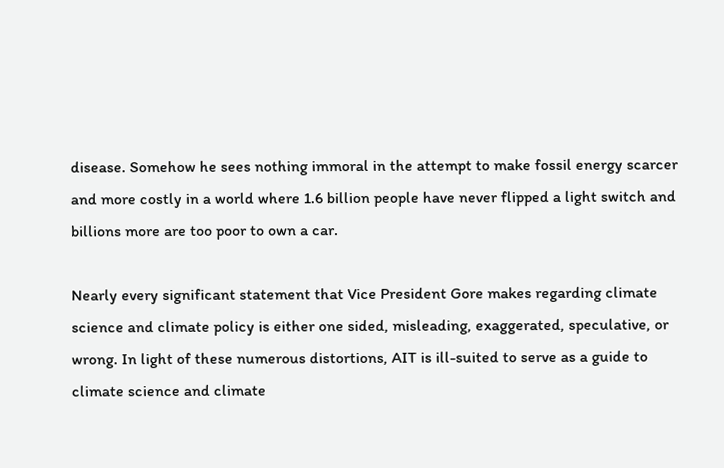disease. Somehow he sees nothing immoral in the attempt to make fossil energy scarcer and more costly in a world where 1.6 billion people have never flipped a light switch and billions more are too poor to own a car.

Nearly every significant statement that Vice President Gore makes regarding climate science and climate policy is either one sided, misleading, exaggerated, speculative, or wrong. In light of these numerous distortions, AIT is ill-suited to serve as a guide to climate science and climate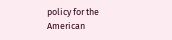policy for the American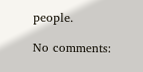people.

No comments: